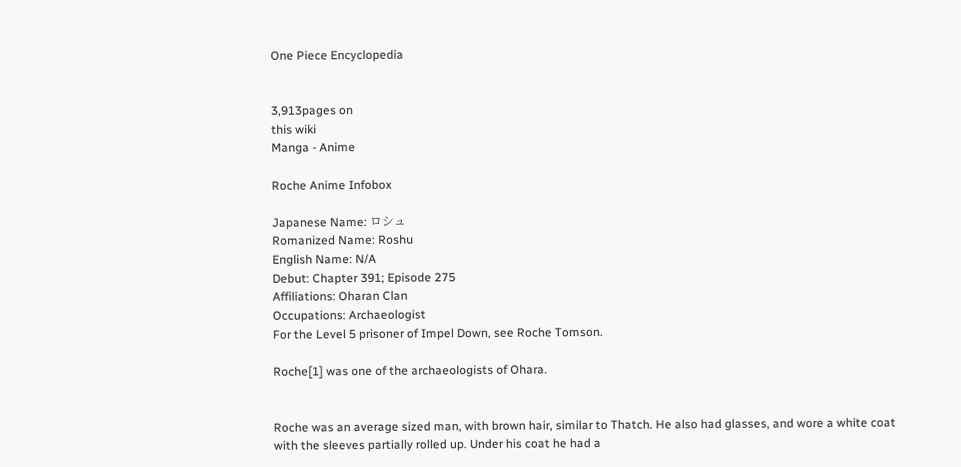One Piece Encyclopedia


3,913pages on
this wiki
Manga - Anime

Roche Anime Infobox

Japanese Name: ロシュ
Romanized Name: Roshu
English Name: N/A
Debut: Chapter 391; Episode 275
Affiliations: Oharan Clan
Occupations: Archaeologist
For the Level 5 prisoner of Impel Down, see Roche Tomson.

Roche[1] was one of the archaeologists of Ohara.


Roche was an average sized man, with brown hair, similar to Thatch. He also had glasses, and wore a white coat with the sleeves partially rolled up. Under his coat he had a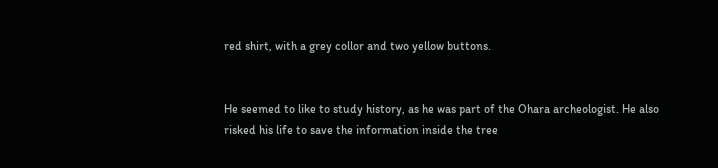red shirt, with a grey collor and two yellow buttons.


He seemed to like to study history, as he was part of the Ohara archeologist. He also risked his life to save the information inside the tree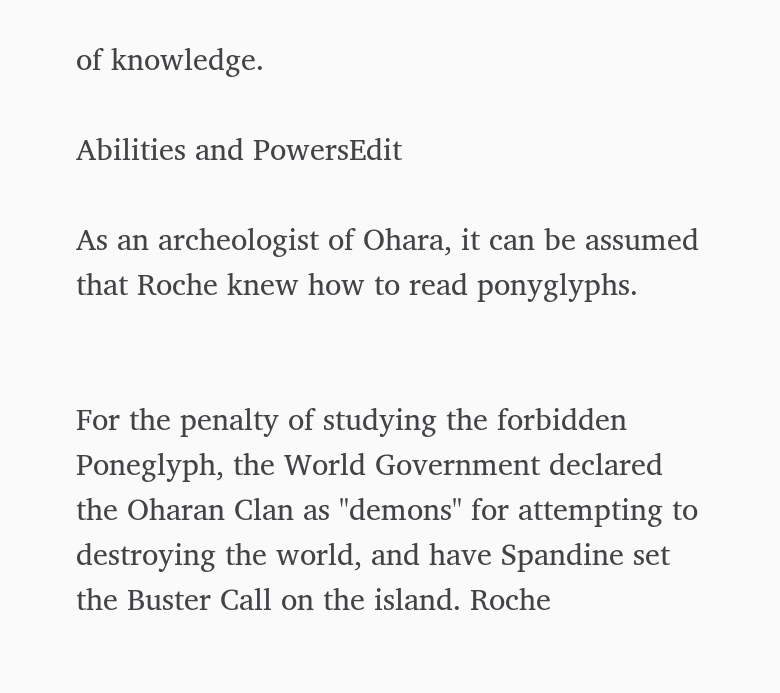of knowledge.

Abilities and PowersEdit

As an archeologist of Ohara, it can be assumed that Roche knew how to read ponyglyphs.


For the penalty of studying the forbidden Poneglyph, the World Government declared the Oharan Clan as "demons" for attempting to destroying the world, and have Spandine set the Buster Call on the island. Roche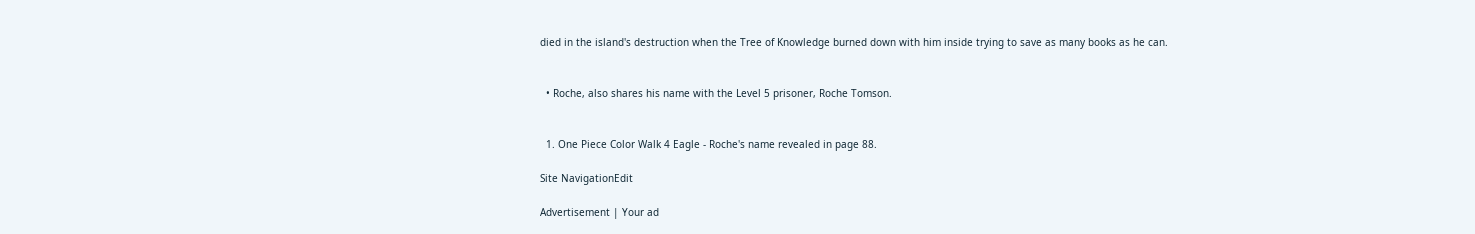died in the island's destruction when the Tree of Knowledge burned down with him inside trying to save as many books as he can.


  • Roche, also shares his name with the Level 5 prisoner, Roche Tomson.


  1. One Piece Color Walk 4 Eagle - Roche's name revealed in page 88.

Site NavigationEdit

Advertisement | Your ad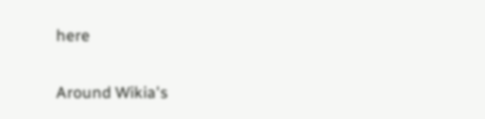here

Around Wikia's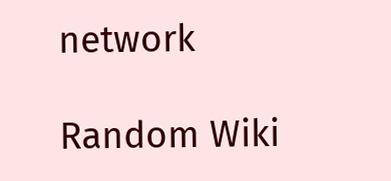network

Random Wiki